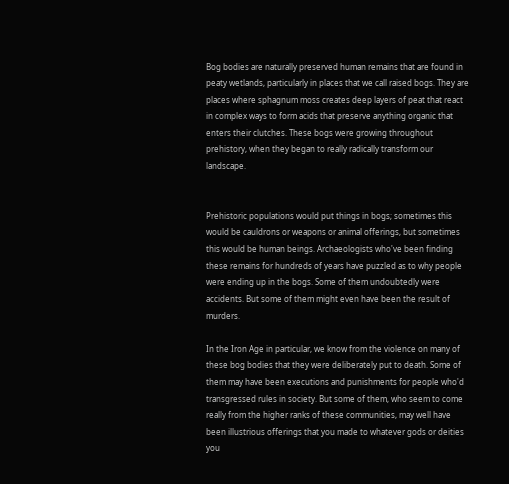Bog bodies are naturally preserved human remains that are found in peaty wetlands, particularly in places that we call raised bogs. They are places where sphagnum moss creates deep layers of peat that react in complex ways to form acids that preserve anything organic that enters their clutches. These bogs were growing throughout prehistory, when they began to really radically transform our landscape.


Prehistoric populations would put things in bogs; sometimes this would be cauldrons or weapons or animal offerings, but sometimes this would be human beings. Archaeologists who've been finding these remains for hundreds of years have puzzled as to why people were ending up in the bogs. Some of them undoubtedly were accidents. But some of them might even have been the result of murders.

In the Iron Age in particular, we know from the violence on many of these bog bodies that they were deliberately put to death. Some of them may have been executions and punishments for people who'd transgressed rules in society. But some of them, who seem to come really from the higher ranks of these communities, may well have been illustrious offerings that you made to whatever gods or deities you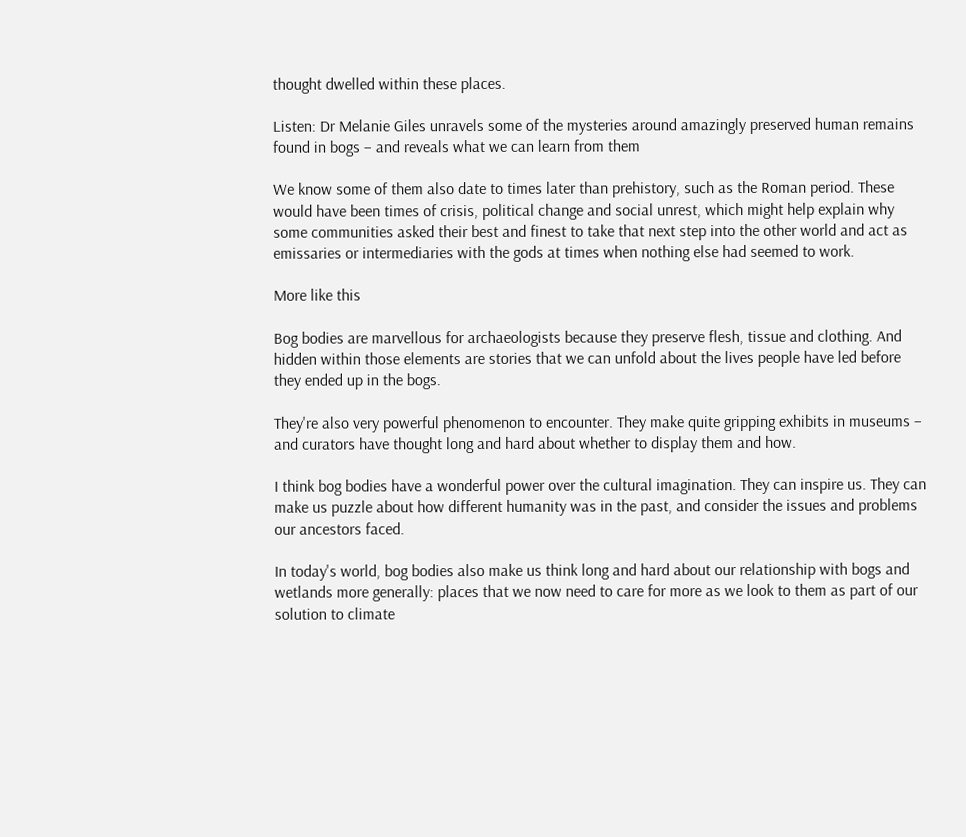thought dwelled within these places.

Listen: Dr Melanie Giles unravels some of the mysteries around amazingly preserved human remains found in bogs – and reveals what we can learn from them

We know some of them also date to times later than prehistory, such as the Roman period. These would have been times of crisis, political change and social unrest, which might help explain why some communities asked their best and finest to take that next step into the other world and act as emissaries or intermediaries with the gods at times when nothing else had seemed to work.

More like this

Bog bodies are marvellous for archaeologists because they preserve flesh, tissue and clothing. And hidden within those elements are stories that we can unfold about the lives people have led before they ended up in the bogs.

They're also very powerful phenomenon to encounter. They make quite gripping exhibits in museums – and curators have thought long and hard about whether to display them and how.

I think bog bodies have a wonderful power over the cultural imagination. They can inspire us. They can make us puzzle about how different humanity was in the past, and consider the issues and problems our ancestors faced.

In today's world, bog bodies also make us think long and hard about our relationship with bogs and wetlands more generally: places that we now need to care for more as we look to them as part of our solution to climate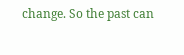change. So the past can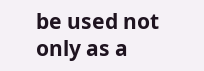be used not only as a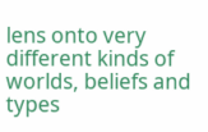lens onto very different kinds of worlds, beliefs and types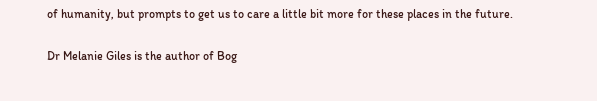of humanity, but prompts to get us to care a little bit more for these places in the future.

Dr Melanie Giles is the author of Bog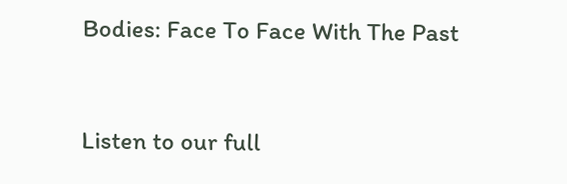Bodies: Face To Face With The Past


Listen to our full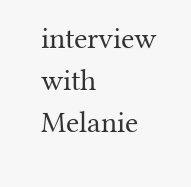interview with Melanie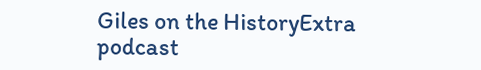Giles on the HistoryExtra podcast